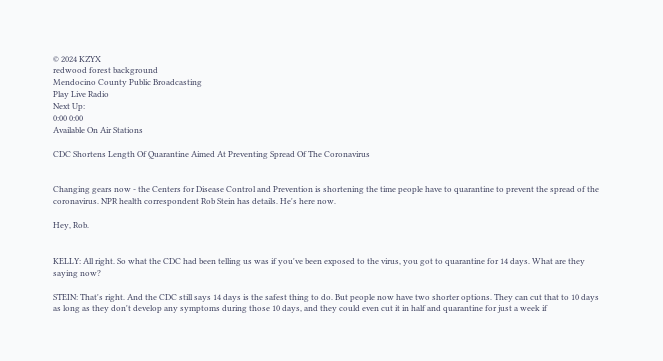© 2024 KZYX
redwood forest background
Mendocino County Public Broadcasting
Play Live Radio
Next Up:
0:00 0:00
Available On Air Stations

CDC Shortens Length Of Quarantine Aimed At Preventing Spread Of The Coronavirus


Changing gears now - the Centers for Disease Control and Prevention is shortening the time people have to quarantine to prevent the spread of the coronavirus. NPR health correspondent Rob Stein has details. He's here now.

Hey, Rob.


KELLY: All right. So what the CDC had been telling us was if you've been exposed to the virus, you got to quarantine for 14 days. What are they saying now?

STEIN: That's right. And the CDC still says 14 days is the safest thing to do. But people now have two shorter options. They can cut that to 10 days as long as they don't develop any symptoms during those 10 days, and they could even cut it in half and quarantine for just a week if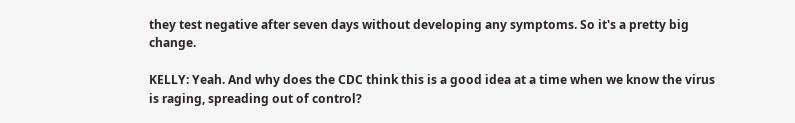they test negative after seven days without developing any symptoms. So it's a pretty big change.

KELLY: Yeah. And why does the CDC think this is a good idea at a time when we know the virus is raging, spreading out of control?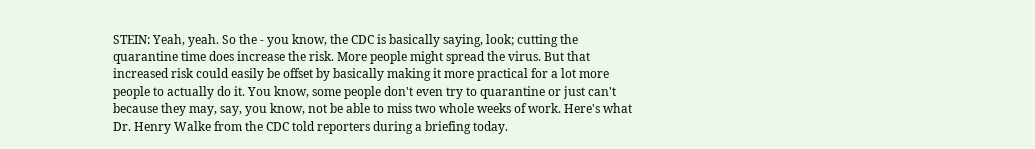STEIN: Yeah, yeah. So the - you know, the CDC is basically saying, look; cutting the quarantine time does increase the risk. More people might spread the virus. But that increased risk could easily be offset by basically making it more practical for a lot more people to actually do it. You know, some people don't even try to quarantine or just can't because they may, say, you know, not be able to miss two whole weeks of work. Here's what Dr. Henry Walke from the CDC told reporters during a briefing today.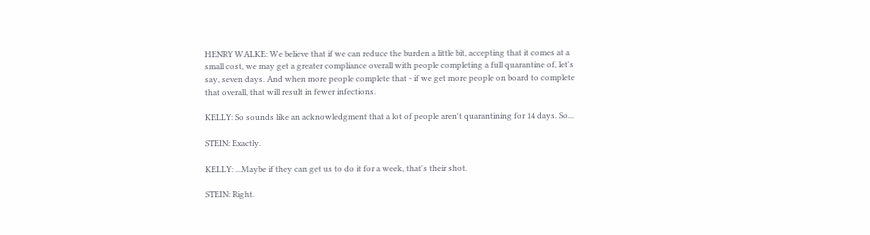HENRY WALKE: We believe that if we can reduce the burden a little bit, accepting that it comes at a small cost, we may get a greater compliance overall with people completing a full quarantine of, let's say, seven days. And when more people complete that - if we get more people on board to complete that overall, that will result in fewer infections.

KELLY: So sounds like an acknowledgment that a lot of people aren't quarantining for 14 days. So...

STEIN: Exactly.

KELLY: ...Maybe if they can get us to do it for a week, that's their shot.

STEIN: Right.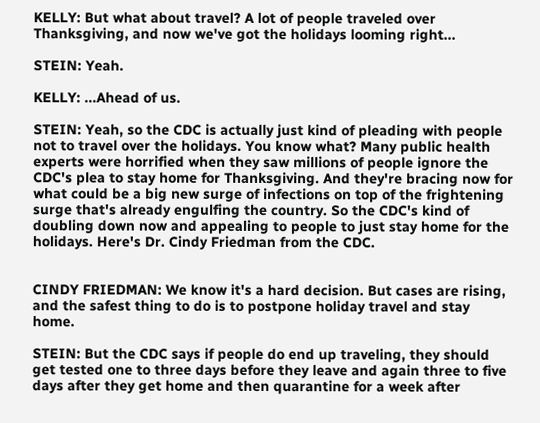KELLY: But what about travel? A lot of people traveled over Thanksgiving, and now we've got the holidays looming right...

STEIN: Yeah.

KELLY: ...Ahead of us.

STEIN: Yeah, so the CDC is actually just kind of pleading with people not to travel over the holidays. You know what? Many public health experts were horrified when they saw millions of people ignore the CDC's plea to stay home for Thanksgiving. And they're bracing now for what could be a big new surge of infections on top of the frightening surge that's already engulfing the country. So the CDC's kind of doubling down now and appealing to people to just stay home for the holidays. Here's Dr. Cindy Friedman from the CDC.


CINDY FRIEDMAN: We know it's a hard decision. But cases are rising, and the safest thing to do is to postpone holiday travel and stay home.

STEIN: But the CDC says if people do end up traveling, they should get tested one to three days before they leave and again three to five days after they get home and then quarantine for a week after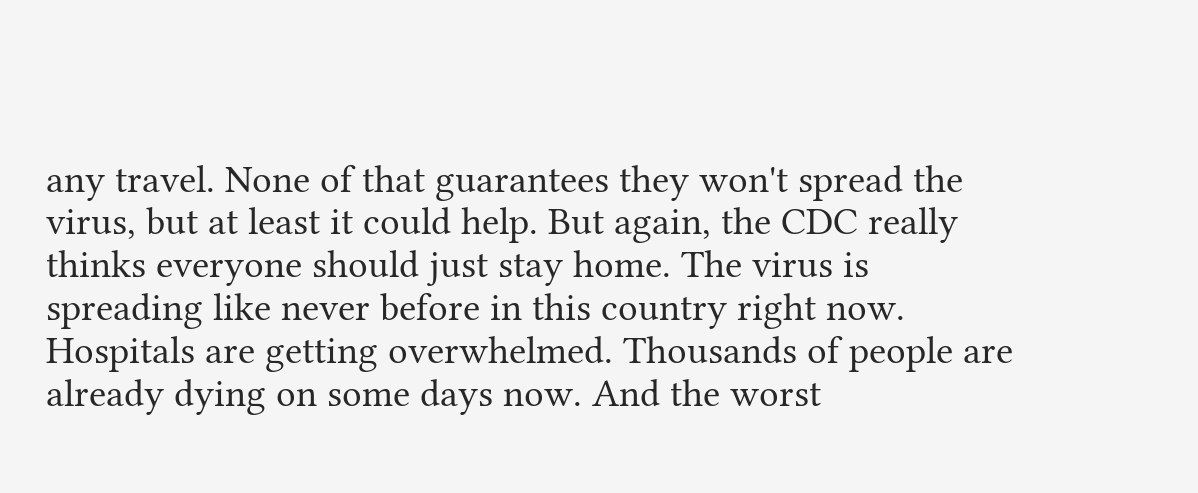any travel. None of that guarantees they won't spread the virus, but at least it could help. But again, the CDC really thinks everyone should just stay home. The virus is spreading like never before in this country right now. Hospitals are getting overwhelmed. Thousands of people are already dying on some days now. And the worst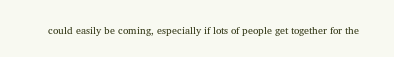could easily be coming, especially if lots of people get together for the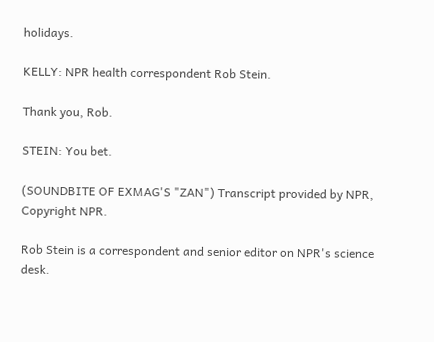holidays.

KELLY: NPR health correspondent Rob Stein.

Thank you, Rob.

STEIN: You bet.

(SOUNDBITE OF EXMAG'S "ZAN") Transcript provided by NPR, Copyright NPR.

Rob Stein is a correspondent and senior editor on NPR's science desk.